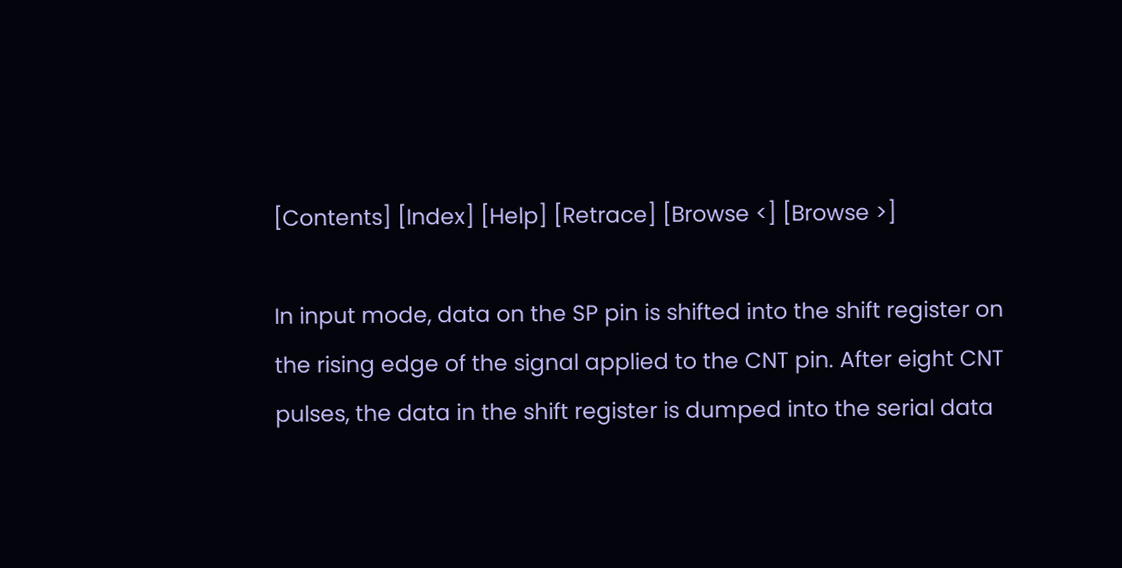[Contents] [Index] [Help] [Retrace] [Browse <] [Browse >]

In input mode, data on the SP pin is shifted into the shift register on
the rising edge of the signal applied to the CNT pin. After eight CNT
pulses, the data in the shift register is dumped into the serial data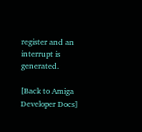register and an interrupt is generated.

[Back to Amiga Developer Docs]